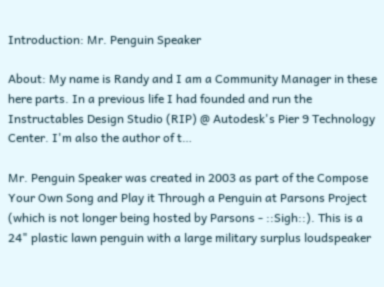Introduction: Mr. Penguin Speaker

About: My name is Randy and I am a Community Manager in these here parts. In a previous life I had founded and run the Instructables Design Studio (RIP) @ Autodesk's Pier 9 Technology Center. I'm also the author of t…

Mr. Penguin Speaker was created in 2003 as part of the Compose Your Own Song and Play it Through a Penguin at Parsons Project (which is not longer being hosted by Parsons - ::Sigh::). This is a 24" plastic lawn penguin with a large military surplus loudspeaker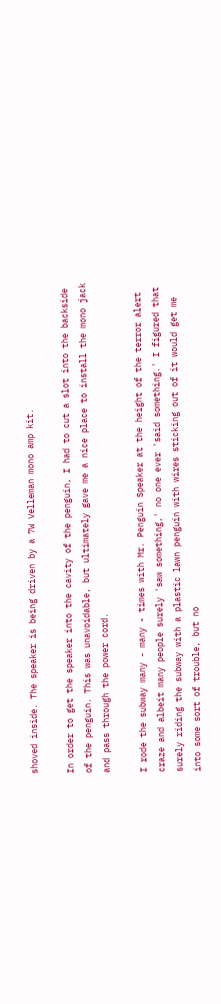shoved inside. The speaker is being driven by a 7W Velleman mono amp kit.

In order to get the speaker into the cavity of the penguin, I had to cut a slot into the backside of the penguin. This was unavoidable, but ultimately gave me a nice place to install the mono jack and pass through the power cord.

I rode the subway many - many - times with Mr. Penguin Speaker at the height of the terror alert craze and albeit many people surely 'saw something,' no one ever 'said something.' I figured that surely riding the subway with a plastic lawn penguin with wires sticking out of it would get me into some sort of trouble, but no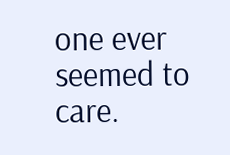one ever seemed to care.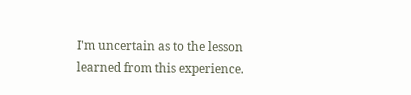I'm uncertain as to the lesson learned from this experience.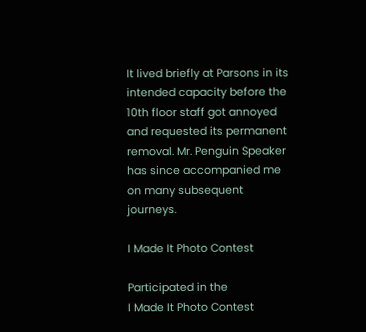It lived briefly at Parsons in its intended capacity before the 10th floor staff got annoyed and requested its permanent removal. Mr. Penguin Speaker has since accompanied me on many subsequent journeys.

I Made It Photo Contest

Participated in the
I Made It Photo Contest